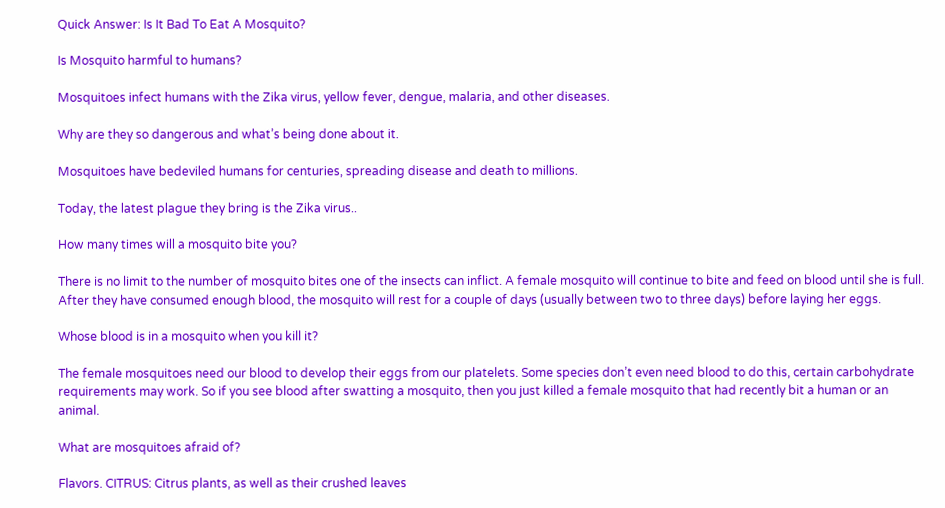Quick Answer: Is It Bad To Eat A Mosquito?

Is Mosquito harmful to humans?

Mosquitoes infect humans with the Zika virus, yellow fever, dengue, malaria, and other diseases.

Why are they so dangerous and what’s being done about it.

Mosquitoes have bedeviled humans for centuries, spreading disease and death to millions.

Today, the latest plague they bring is the Zika virus..

How many times will a mosquito bite you?

There is no limit to the number of mosquito bites one of the insects can inflict. A female mosquito will continue to bite and feed on blood until she is full. After they have consumed enough blood, the mosquito will rest for a couple of days (usually between two to three days) before laying her eggs.

Whose blood is in a mosquito when you kill it?

The female mosquitoes need our blood to develop their eggs from our platelets. Some species don’t even need blood to do this, certain carbohydrate requirements may work. So if you see blood after swatting a mosquito, then you just killed a female mosquito that had recently bit a human or an animal.

What are mosquitoes afraid of?

Flavors. CITRUS: Citrus plants, as well as their crushed leaves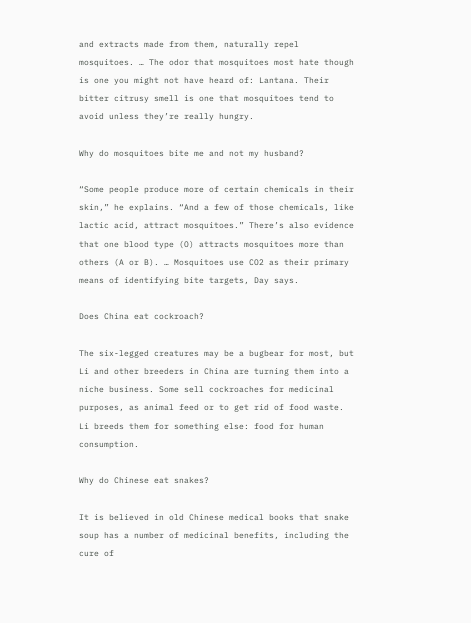and extracts made from them, naturally repel mosquitoes. … The odor that mosquitoes most hate though is one you might not have heard of: Lantana. Their bitter citrusy smell is one that mosquitoes tend to avoid unless they’re really hungry.

Why do mosquitoes bite me and not my husband?

“Some people produce more of certain chemicals in their skin,” he explains. “And a few of those chemicals, like lactic acid, attract mosquitoes.” There’s also evidence that one blood type (O) attracts mosquitoes more than others (A or B). … Mosquitoes use CO2 as their primary means of identifying bite targets, Day says.

Does China eat cockroach?

The six-legged creatures may be a bugbear for most, but Li and other breeders in China are turning them into a niche business. Some sell cockroaches for medicinal purposes, as animal feed or to get rid of food waste. Li breeds them for something else: food for human consumption.

Why do Chinese eat snakes?

It is believed in old Chinese medical books that snake soup has a number of medicinal benefits, including the cure of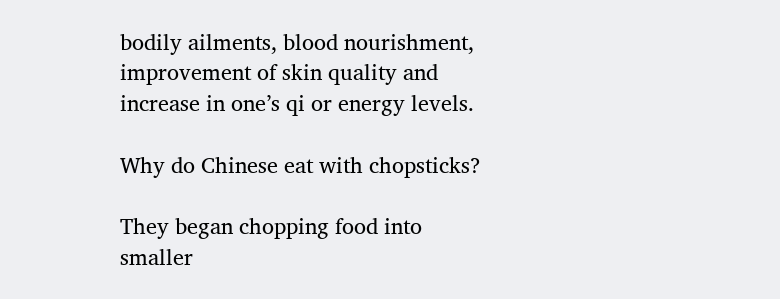bodily ailments, blood nourishment, improvement of skin quality and increase in one’s qi or energy levels.

Why do Chinese eat with chopsticks?

They began chopping food into smaller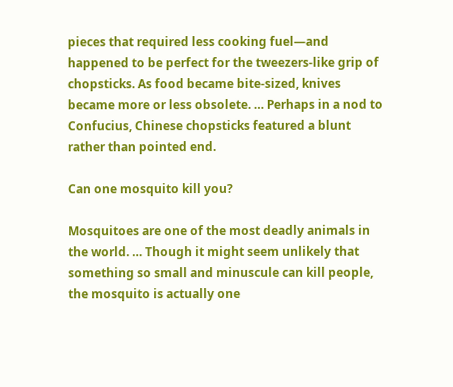pieces that required less cooking fuel—and happened to be perfect for the tweezers-like grip of chopsticks. As food became bite-sized, knives became more or less obsolete. … Perhaps in a nod to Confucius, Chinese chopsticks featured a blunt rather than pointed end.

Can one mosquito kill you?

Mosquitoes are one of the most deadly animals in the world. … Though it might seem unlikely that something so small and minuscule can kill people, the mosquito is actually one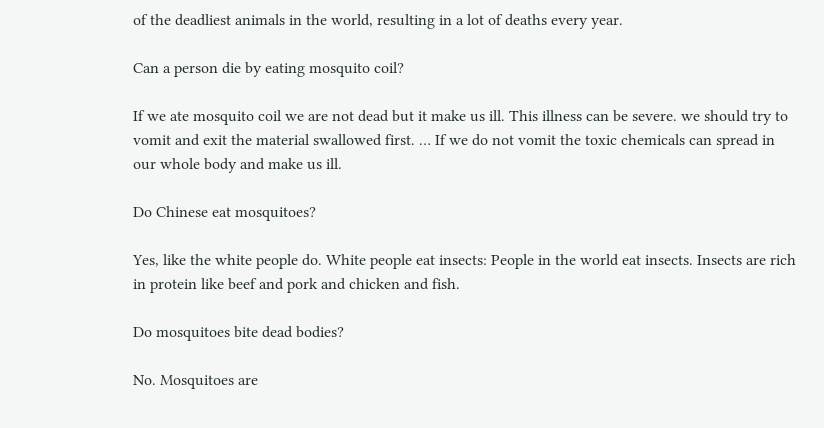of the deadliest animals in the world, resulting in a lot of deaths every year.

Can a person die by eating mosquito coil?

If we ate mosquito coil we are not dead but it make us ill. This illness can be severe. we should try to vomit and exit the material swallowed first. … If we do not vomit the toxic chemicals can spread in our whole body and make us ill.

Do Chinese eat mosquitoes?

Yes, like the white people do. White people eat insects: People in the world eat insects. Insects are rich in protein like beef and pork and chicken and fish.

Do mosquitoes bite dead bodies?

No. Mosquitoes are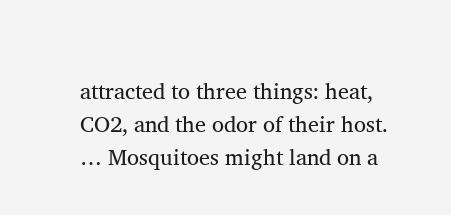attracted to three things: heat, CO2, and the odor of their host. … Mosquitoes might land on a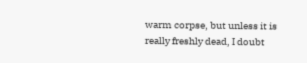warm corpse, but unless it is really freshly dead, I doubt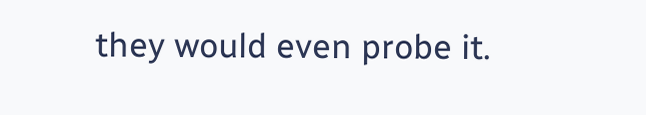they would even probe it.